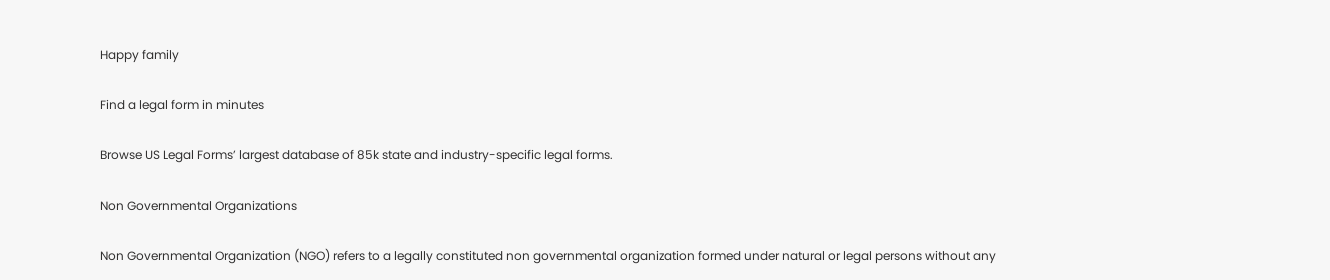Happy family

Find a legal form in minutes

Browse US Legal Forms’ largest database of 85k state and industry-specific legal forms.

Non Governmental Organizations

Non Governmental Organization (NGO) refers to a legally constituted non governmental organization formed under natural or legal persons without any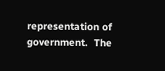representation of government.  The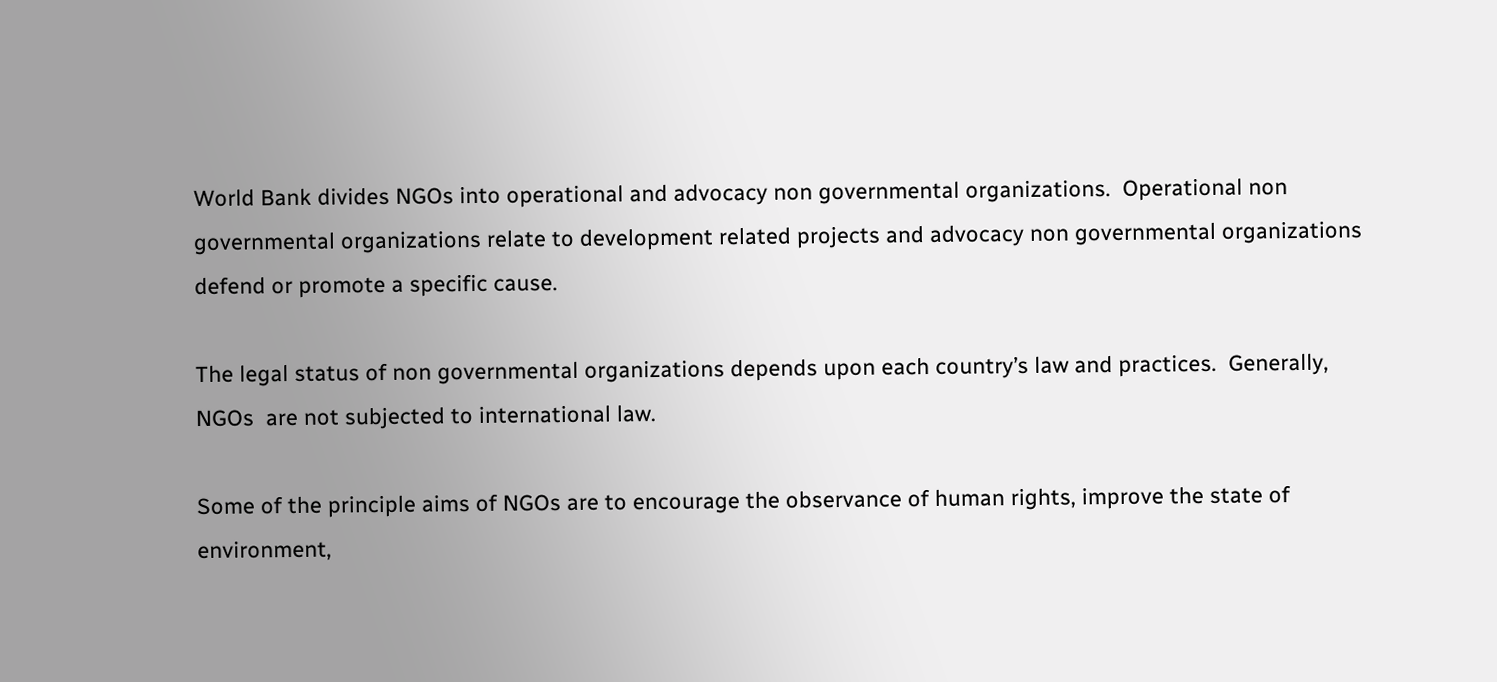World Bank divides NGOs into operational and advocacy non governmental organizations.  Operational non governmental organizations relate to development related projects and advocacy non governmental organizations defend or promote a specific cause.

The legal status of non governmental organizations depends upon each country’s law and practices.  Generally, NGOs  are not subjected to international law.

Some of the principle aims of NGOs are to encourage the observance of human rights, improve the state of environment,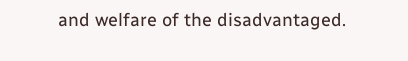and welfare of the disadvantaged.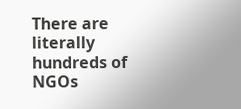There are literally hundreds of NGOs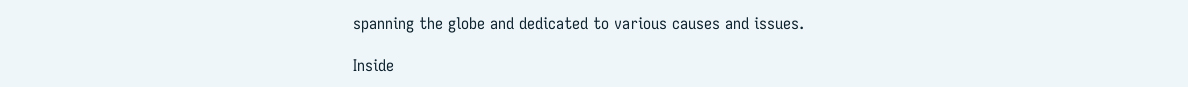spanning the globe and dedicated to various causes and issues.

Inside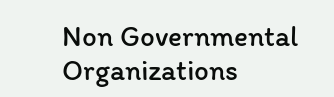Non Governmental Organizations